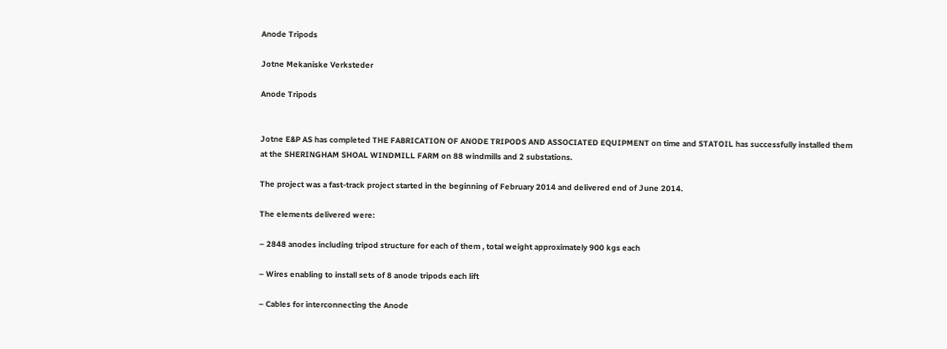Anode Tripods

Jotne Mekaniske Verksteder

Anode Tripods


Jotne E&P AS has completed THE FABRICATION OF ANODE TRIPODS AND ASSOCIATED EQUIPMENT on time and STATOIL has successfully installed them at the SHERINGHAM SHOAL WINDMILL FARM on 88 windmills and 2 substations.

The project was a fast-track project started in the beginning of February 2014 and delivered end of June 2014.

The elements delivered were:

– 2848 anodes including tripod structure for each of them , total weight approximately 900 kgs each

– Wires enabling to install sets of 8 anode tripods each lift

– Cables for interconnecting the Anode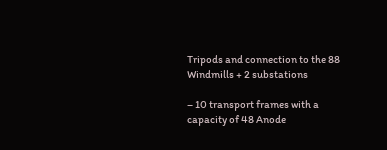Tripods and connection to the 88 Windmills + 2 substations

– 10 transport frames with a capacity of 48 Anode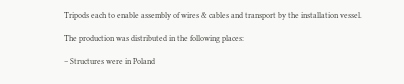Tripods each to enable assembly of wires & cables and transport by the installation vessel.

The production was distributed in the following places:

– Structures were in Poland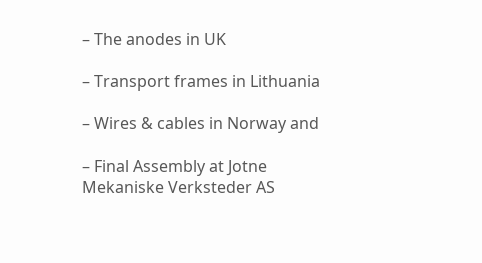– The anodes in UK

– Transport frames in Lithuania

– Wires & cables in Norway and

– Final Assembly at Jotne Mekaniske Verksteder AS